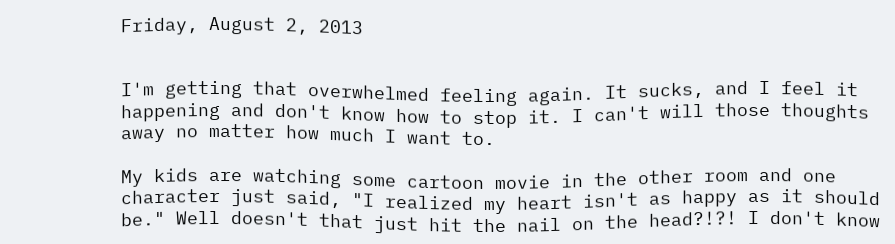Friday, August 2, 2013


I'm getting that overwhelmed feeling again. It sucks, and I feel it happening and don't know how to stop it. I can't will those thoughts away no matter how much I want to.

My kids are watching some cartoon movie in the other room and one character just said, "I realized my heart isn't as happy as it should be." Well doesn't that just hit the nail on the head?!?! I don't know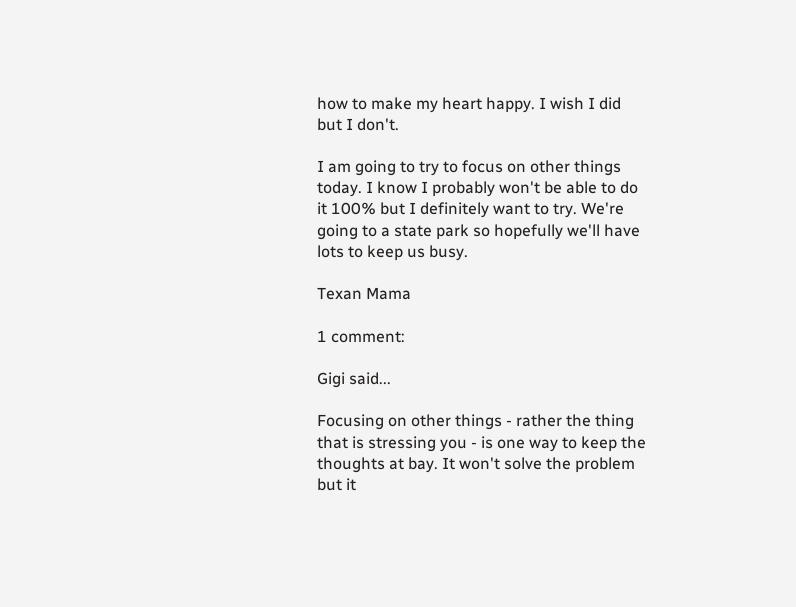how to make my heart happy. I wish I did but I don't.

I am going to try to focus on other things today. I know I probably won't be able to do it 100% but I definitely want to try. We're going to a state park so hopefully we'll have lots to keep us busy.

Texan Mama

1 comment:

Gigi said...

Focusing on other things - rather the thing that is stressing you - is one way to keep the thoughts at bay. It won't solve the problem but it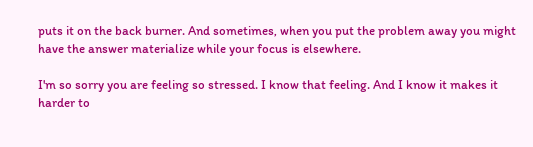puts it on the back burner. And sometimes, when you put the problem away you might have the answer materialize while your focus is elsewhere.

I'm so sorry you are feeling so stressed. I know that feeling. And I know it makes it harder to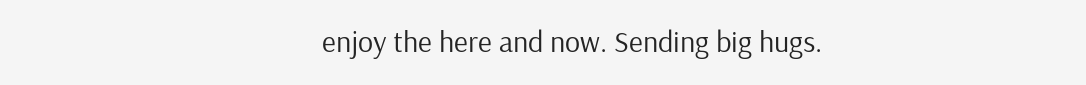enjoy the here and now. Sending big hugs.